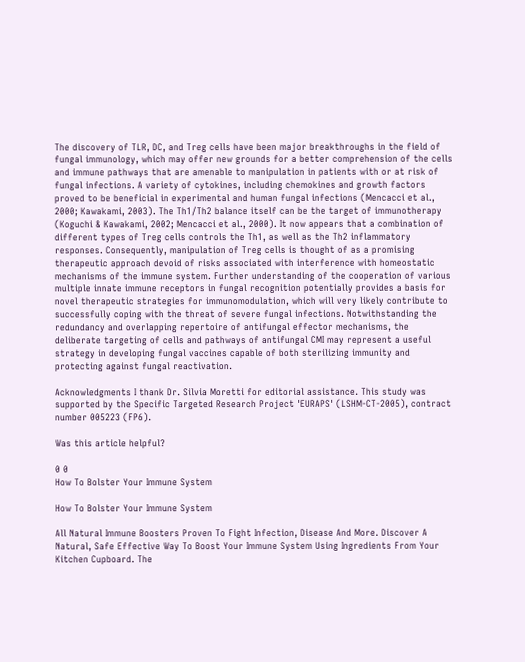The discovery of TLR, DC, and Treg cells have been major breakthroughs in the field of fungal immunology, which may offer new grounds for a better comprehension of the cells and immune pathways that are amenable to manipulation in patients with or at risk of fungal infections. A variety of cytokines, including chemokines and growth factors proved to be beneficial in experimental and human fungal infections (Mencacci et al., 2000; Kawakami, 2003). The Th1/Th2 balance itself can be the target of immunotherapy (Koguchi & Kawakami, 2002; Mencacci et al., 2000). It now appears that a combination of different types of Treg cells controls the Th1, as well as the Th2 inflammatory responses. Consequently, manipulation of Treg cells is thought of as a promising therapeutic approach devoid of risks associated with interference with homeostatic mechanisms of the immune system. Further understanding of the cooperation of various multiple innate immune receptors in fungal recognition potentially provides a basis for novel therapeutic strategies for immunomodulation, which will very likely contribute to successfully coping with the threat of severe fungal infections. Notwithstanding the redundancy and overlapping repertoire of antifungal effector mechanisms, the deliberate targeting of cells and pathways of antifungal CMI may represent a useful strategy in developing fungal vaccines capable of both sterilizing immunity and protecting against fungal reactivation.

Acknowledgments I thank Dr. Silvia Moretti for editorial assistance. This study was supported by the Specific Targeted Research Project 'EURAPS' (LSHM-CT-2005), contract number 005223 (FP6).

Was this article helpful?

0 0
How To Bolster Your Immune System

How To Bolster Your Immune System

All Natural Immune Boosters Proven To Fight Infection, Disease And More. Discover A Natural, Safe Effective Way To Boost Your Immune System Using Ingredients From Your Kitchen Cupboard. The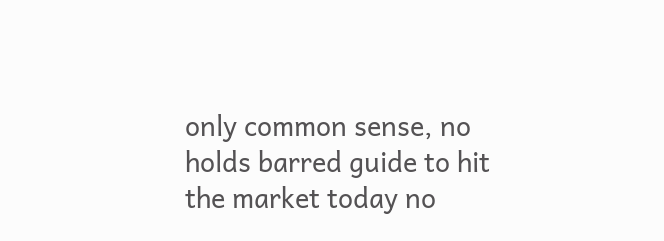only common sense, no holds barred guide to hit the market today no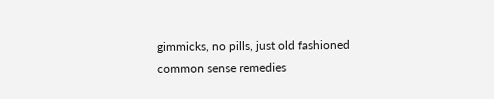gimmicks, no pills, just old fashioned common sense remedies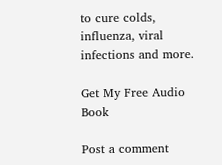to cure colds, influenza, viral infections and more.

Get My Free Audio Book

Post a comment